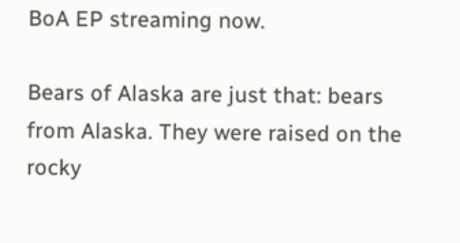BoA EP streaming now.

Bears of Alaska are just that: bears from Alaska. They were raised on the rocky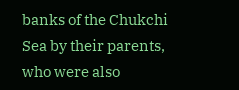banks of the Chukchi Sea by their parents, who were also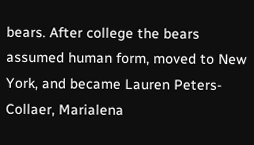bears. After college the bears assumed human form, moved to New York, and became Lauren Peters-Collaer, Marialena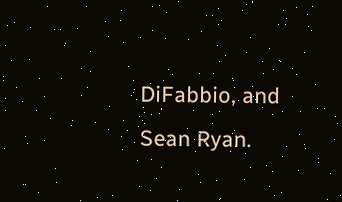DiFabbio, and Sean Ryan.